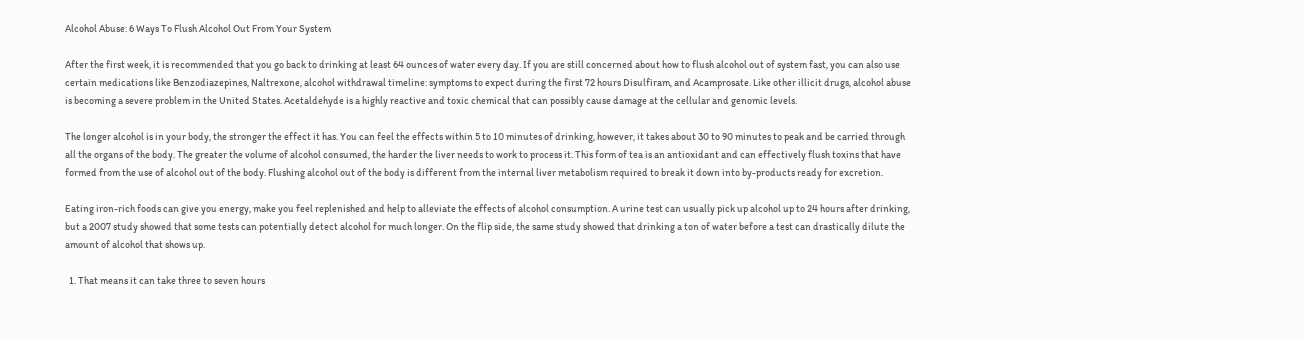Alcohol Abuse: 6 Ways To Flush Alcohol Out From Your System

After the first week, it is recommended that you go back to drinking at least 64 ounces of water every day. If you are still concerned about how to flush alcohol out of system fast, you can also use certain medications like Benzodiazepines, Naltrexone, alcohol withdrawal timeline: symptoms to expect during the first 72 hours Disulfiram, and Acamprosate. Like other illicit drugs, alcohol abuse is becoming a severe problem in the United States. Acetaldehyde is a highly reactive and toxic chemical that can possibly cause damage at the cellular and genomic levels.

The longer alcohol is in your body, the stronger the effect it has. You can feel the effects within 5 to 10 minutes of drinking, however, it takes about 30 to 90 minutes to peak and be carried through all the organs of the body. The greater the volume of alcohol consumed, the harder the liver needs to work to process it. This form of tea is an antioxidant and can effectively flush toxins that have formed from the use of alcohol out of the body. Flushing alcohol out of the body is different from the internal liver metabolism required to break it down into by-products ready for excretion.

Eating iron-rich foods can give you energy, make you feel replenished and help to alleviate the effects of alcohol consumption. A urine test can usually pick up alcohol up to 24 hours after drinking, but a 2007 study showed that some tests can potentially detect alcohol for much longer. On the flip side, the same study showed that drinking a ton of water before a test can drastically dilute the amount of alcohol that shows up.

  1. That means it can take three to seven hours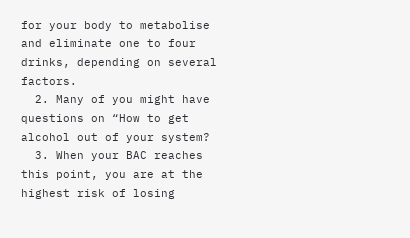for your body to metabolise and eliminate one to four drinks, depending on several factors.
  2. Many of you might have questions on “How to get alcohol out of your system?
  3. When your BAC reaches this point, you are at the highest risk of losing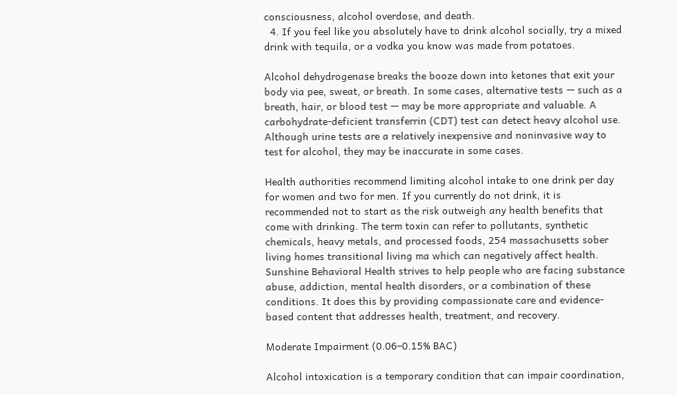consciousness, alcohol overdose, and death.
  4. If you feel like you absolutely have to drink alcohol socially, try a mixed drink with tequila, or a vodka you know was made from potatoes.

Alcohol dehydrogenase breaks the booze down into ketones that exit your body via pee, sweat, or breath. In some cases, alternative tests — such as a breath, hair, or blood test — may be more appropriate and valuable. A carbohydrate-deficient transferrin (CDT) test can detect heavy alcohol use. Although urine tests are a relatively inexpensive and noninvasive way to test for alcohol, they may be inaccurate in some cases.

Health authorities recommend limiting alcohol intake to one drink per day for women and two for men. If you currently do not drink, it is recommended not to start as the risk outweigh any health benefits that come with drinking. The term toxin can refer to pollutants, synthetic chemicals, heavy metals, and processed foods, 254 massachusetts sober living homes transitional living ma which can negatively affect health. Sunshine Behavioral Health strives to help people who are facing substance abuse, addiction, mental health disorders, or a combination of these conditions. It does this by providing compassionate care and evidence-based content that addresses health, treatment, and recovery.

Moderate Impairment (0.06–0.15% BAC)

Alcohol intoxication is a temporary condition that can impair coordination,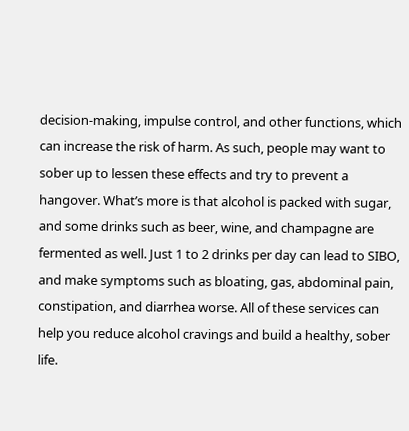decision-making, impulse control, and other functions, which can increase the risk of harm. As such, people may want to sober up to lessen these effects and try to prevent a hangover. What’s more is that alcohol is packed with sugar, and some drinks such as beer, wine, and champagne are fermented as well. Just 1 to 2 drinks per day can lead to SIBO, and make symptoms such as bloating, gas, abdominal pain, constipation, and diarrhea worse. All of these services can help you reduce alcohol cravings and build a healthy, sober life.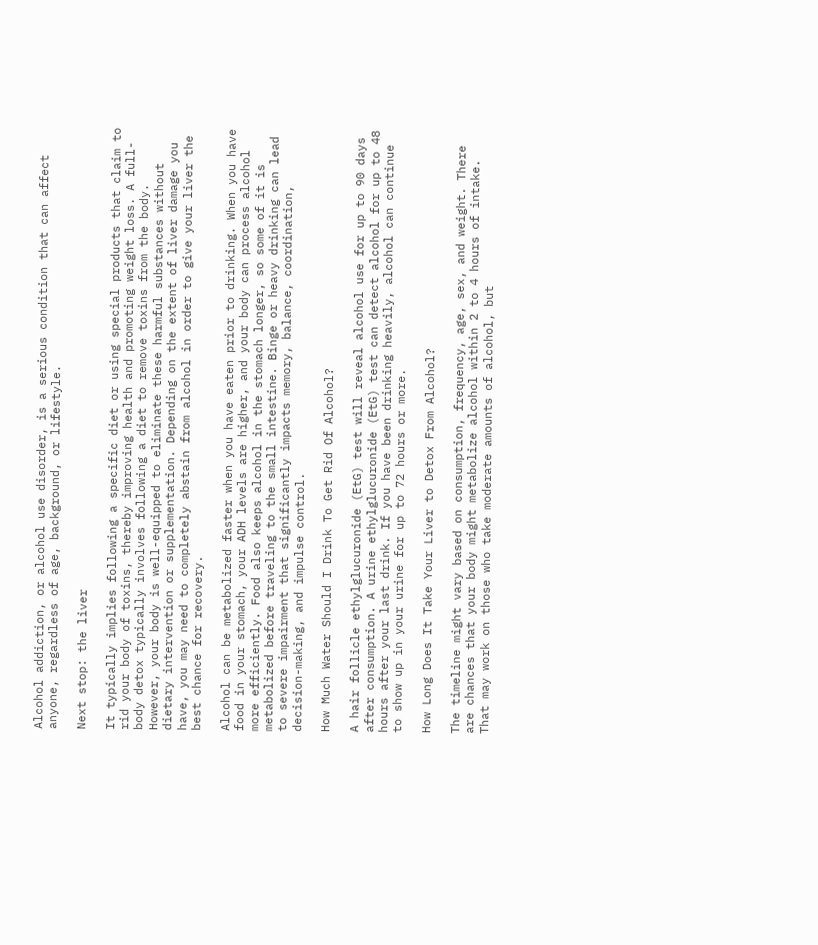Alcohol addiction, or alcohol use disorder, is a serious condition that can affect anyone, regardless of age, background, or lifestyle.

Next stop: the liver

It typically implies following a specific diet or using special products that claim to rid your body of toxins, thereby improving health and promoting weight loss. A full-body detox typically involves following a diet to remove toxins from the body. However, your body is well-equipped to eliminate these harmful substances without dietary intervention or supplementation. Depending on the extent of liver damage you have, you may need to completely abstain from alcohol in order to give your liver the best chance for recovery.

Alcohol can be metabolized faster when you have eaten prior to drinking. When you have food in your stomach, your ADH levels are higher, and your body can process alcohol more efficiently. Food also keeps alcohol in the stomach longer, so some of it is metabolized before traveling to the small intestine. Binge or heavy drinking can lead to severe impairment that significantly impacts memory, balance, coordination, decision-making, and impulse control.

How Much Water Should I Drink To Get Rid Of Alcohol?

A hair follicle ethylglucuronide (EtG) test will reveal alcohol use for up to 90 days after consumption. A urine ethylglucuronide (EtG) test can detect alcohol for up to 48 hours after your last drink. If you have been drinking heavily, alcohol can continue to show up in your urine for up to 72 hours or more.

How Long Does It Take Your Liver to Detox From Alcohol?

The timeline might vary based on consumption, frequency, age, sex, and weight. There are chances that your body might metabolize alcohol within 2 to 4 hours of intake. That may work on those who take moderate amounts of alcohol, but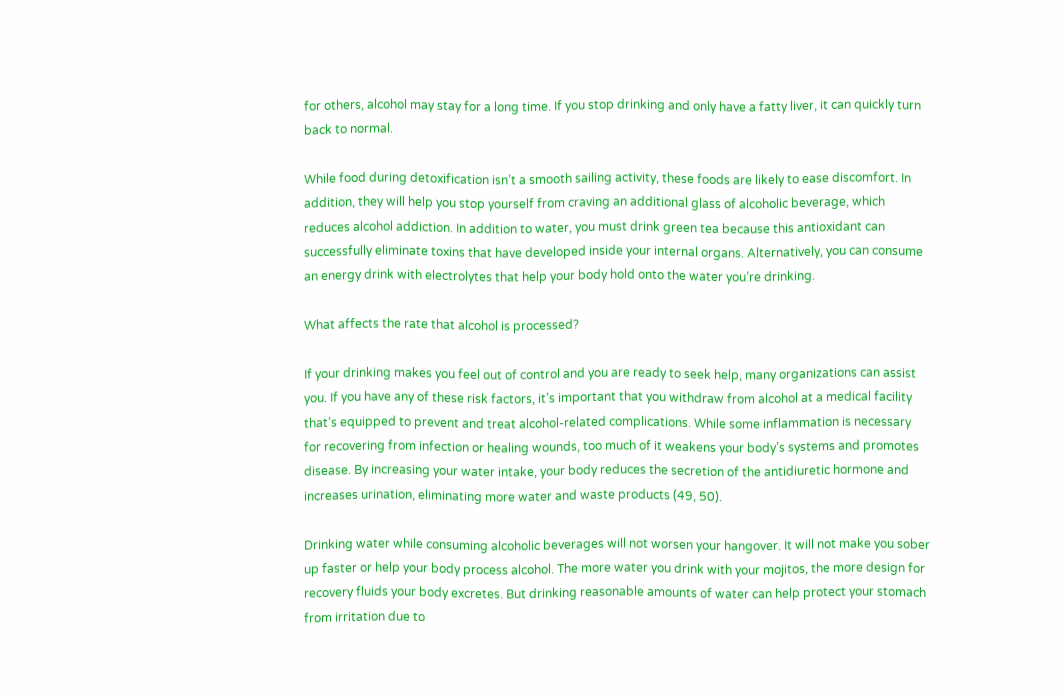for others, alcohol may stay for a long time. If you stop drinking and only have a fatty liver, it can quickly turn back to normal.

While food during detoxification isn’t a smooth sailing activity, these foods are likely to ease discomfort. In addition, they will help you stop yourself from craving an additional glass of alcoholic beverage, which reduces alcohol addiction. In addition to water, you must drink green tea because this antioxidant can successfully eliminate toxins that have developed inside your internal organs. Alternatively, you can consume an energy drink with electrolytes that help your body hold onto the water you’re drinking.

What affects the rate that alcohol is processed?

If your drinking makes you feel out of control and you are ready to seek help, many organizations can assist you. If you have any of these risk factors, it’s important that you withdraw from alcohol at a medical facility that’s equipped to prevent and treat alcohol-related complications. While some inflammation is necessary for recovering from infection or healing wounds, too much of it weakens your body’s systems and promotes disease. By increasing your water intake, your body reduces the secretion of the antidiuretic hormone and increases urination, eliminating more water and waste products (49, 50).

Drinking water while consuming alcoholic beverages will not worsen your hangover. It will not make you sober up faster or help your body process alcohol. The more water you drink with your mojitos, the more design for recovery fluids your body excretes. But drinking reasonable amounts of water can help protect your stomach from irritation due to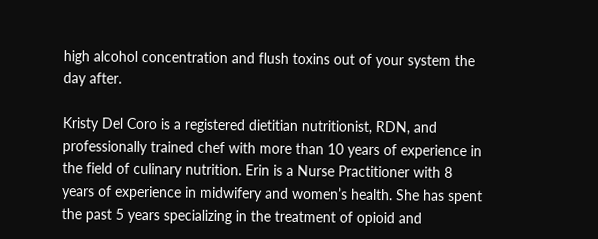high alcohol concentration and flush toxins out of your system the day after.

Kristy Del Coro is a registered dietitian nutritionist, RDN, and professionally trained chef with more than 10 years of experience in the field of culinary nutrition. Erin is a Nurse Practitioner with 8 years of experience in midwifery and women’s health. She has spent the past 5 years specializing in the treatment of opioid and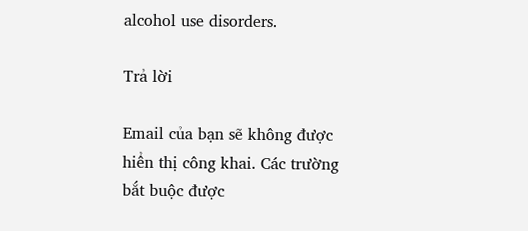alcohol use disorders.

Trả lời

Email của bạn sẽ không được hiển thị công khai. Các trường bắt buộc được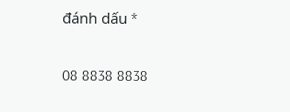đánh dấu *

08 8838 8838